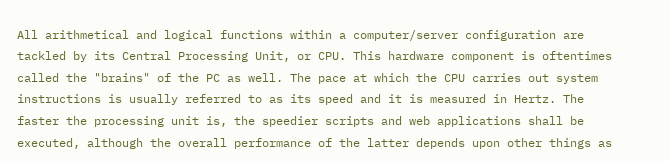All arithmetical and logical functions within a computer/server configuration are tackled by its Central Processing Unit, or CPU. This hardware component is oftentimes called the "brains" of the PC as well. The pace at which the CPU carries out system instructions is usually referred to as its speed and it is measured in Hertz. The faster the processing unit is, the speedier scripts and web applications shall be executed, although the overall performance of the latter depends upon other things as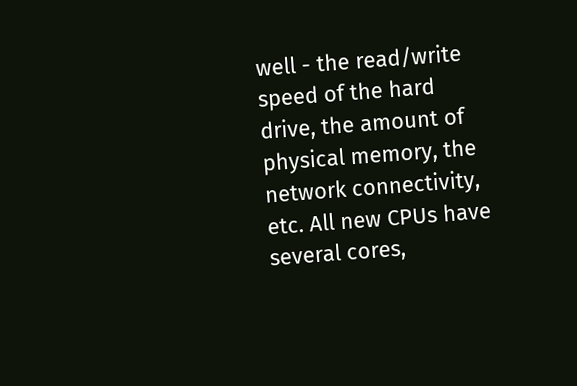well - the read/write speed of the hard drive, the amount of physical memory, the network connectivity, etc. All new CPUs have several cores,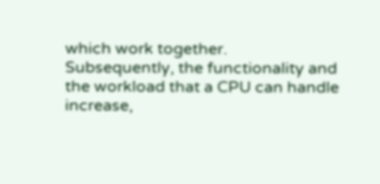which work together. Subsequently, the functionality and the workload that a CPU can handle increase,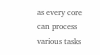as every core can process various tasks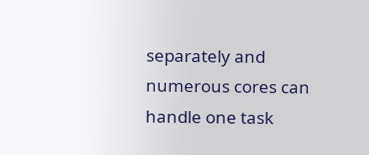separately and numerous cores can handle one task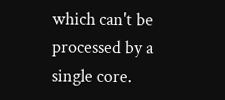which can't be processed by a single core.